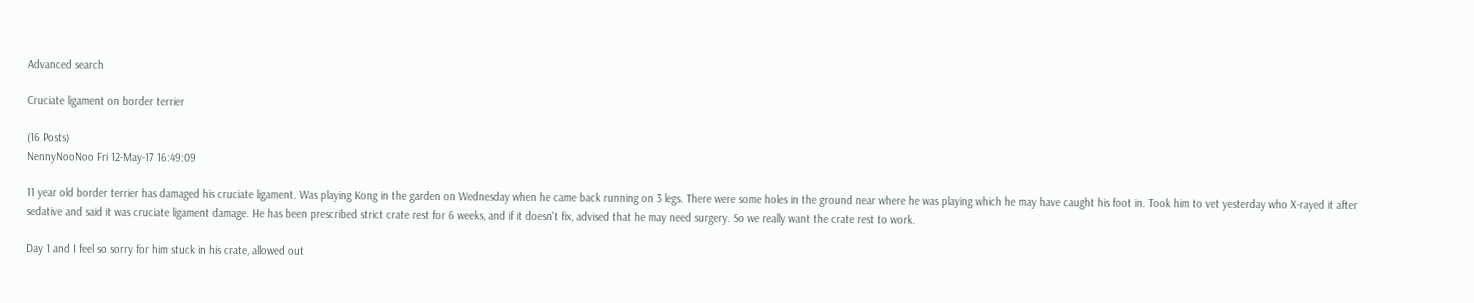Advanced search

Cruciate ligament on border terrier

(16 Posts)
NennyNooNoo Fri 12-May-17 16:49:09

11 year old border terrier has damaged his cruciate ligament. Was playing Kong in the garden on Wednesday when he came back running on 3 legs. There were some holes in the ground near where he was playing which he may have caught his foot in. Took him to vet yesterday who X-rayed it after sedative and said it was cruciate ligament damage. He has been prescribed strict crate rest for 6 weeks, and if it doesn't fix, advised that he may need surgery. So we really want the crate rest to work.

Day 1 and I feel so sorry for him stuck in his crate, allowed out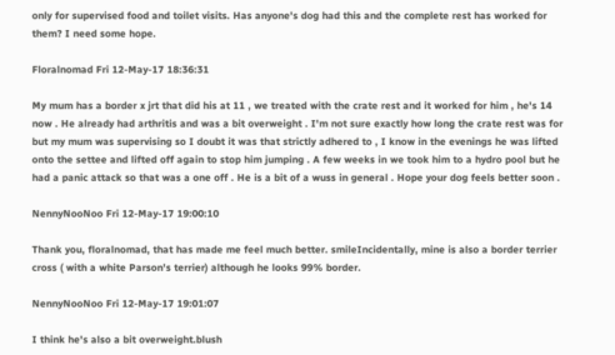only for supervised food and toilet visits. Has anyone's dog had this and the complete rest has worked for them? I need some hope.

Floralnomad Fri 12-May-17 18:36:31

My mum has a border x jrt that did his at 11 , we treated with the crate rest and it worked for him , he's 14 now . He already had arthritis and was a bit overweight . I'm not sure exactly how long the crate rest was for but my mum was supervising so I doubt it was that strictly adhered to , I know in the evenings he was lifted onto the settee and lifted off again to stop him jumping . A few weeks in we took him to a hydro pool but he had a panic attack so that was a one off . He is a bit of a wuss in general . Hope your dog feels better soon .

NennyNooNoo Fri 12-May-17 19:00:10

Thank you, floralnomad, that has made me feel much better. smileIncidentally, mine is also a border terrier cross ( with a white Parson's terrier) although he looks 99% border.

NennyNooNoo Fri 12-May-17 19:01:07

I think he's also a bit overweight.blush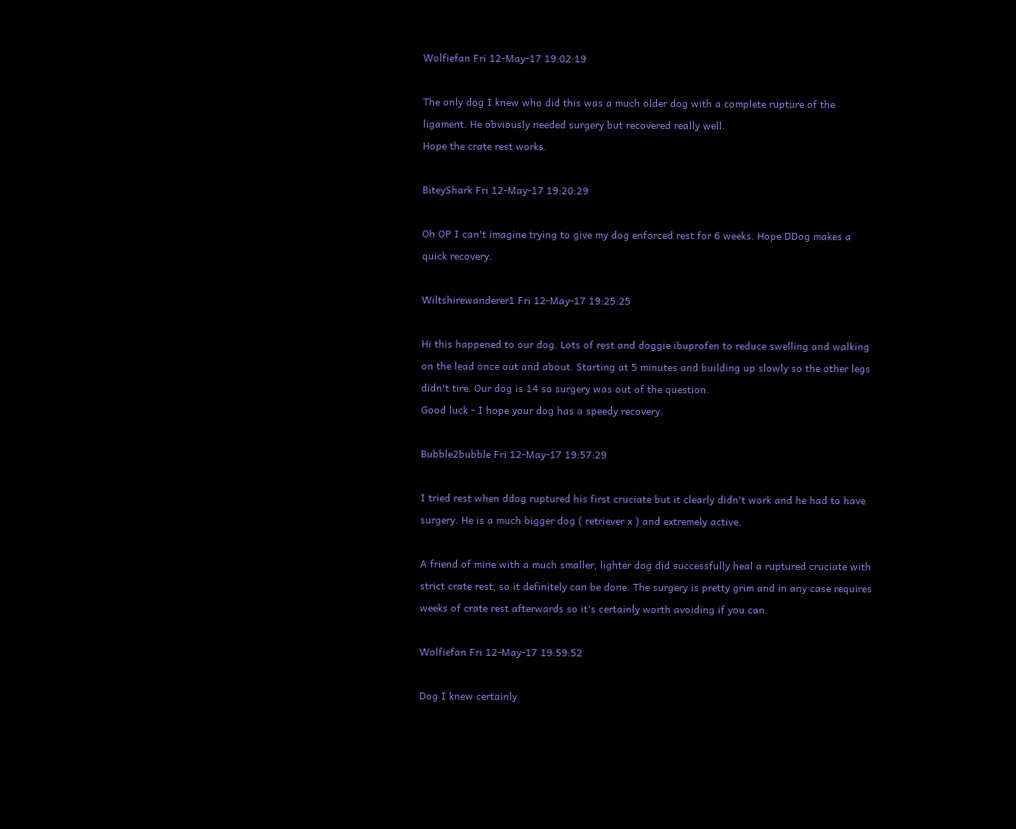Wolfiefan Fri 12-May-17 19:02:19

The only dog I knew who did this was a much older dog with a complete rupture of the ligament. He obviously needed surgery but recovered really well.
Hope the crate rest works.

BiteyShark Fri 12-May-17 19:20:29

Oh OP I can't imagine trying to give my dog enforced rest for 6 weeks. Hope DDog makes a quick recovery.

Wiltshirewanderer1 Fri 12-May-17 19:25:25

Hi this happened to our dog. Lots of rest and doggie ibuprofen to reduce swelling and walking on the lead once out and about. Starting at 5 minutes and building up slowly so the other legs didn't tire. Our dog is 14 so surgery was out of the question.
Good luck - I hope your dog has a speedy recovery.

Bubble2bubble Fri 12-May-17 19:57:29

I tried rest when ddog ruptured his first cruciate but it clearly didn't work and he had to have surgery. He is a much bigger dog ( retriever x ) and extremely active.

A friend of mine with a much smaller, lighter dog did successfully heal a ruptured cruciate with strict crate rest, so it definitely can be done. The surgery is pretty grim and in any case requires weeks of crate rest afterwards so it's certainly worth avoiding if you can.

Wolfiefan Fri 12-May-17 19:59:52

Dog I knew certainly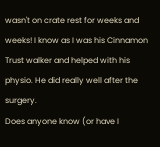wasn't on crate rest for weeks and weeks! I know as I was his Cinnamon Trust walker and helped with his physio. He did really well after the surgery.
Does anyone know (or have I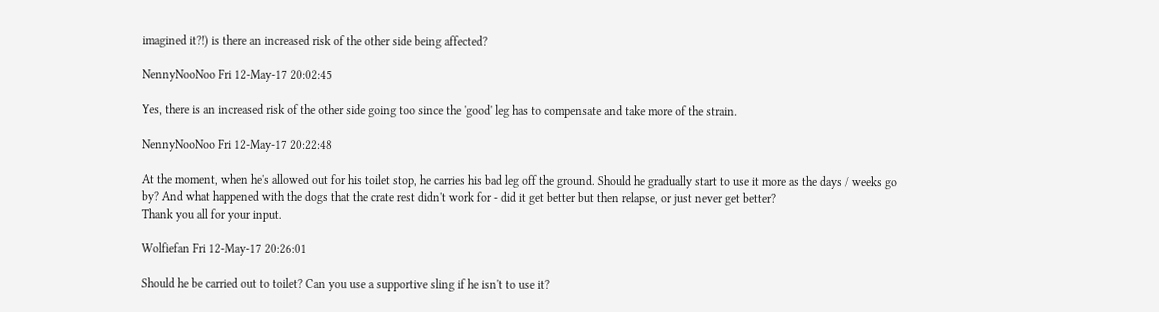imagined it?!) is there an increased risk of the other side being affected?

NennyNooNoo Fri 12-May-17 20:02:45

Yes, there is an increased risk of the other side going too since the 'good' leg has to compensate and take more of the strain.

NennyNooNoo Fri 12-May-17 20:22:48

At the moment, when he's allowed out for his toilet stop, he carries his bad leg off the ground. Should he gradually start to use it more as the days / weeks go by? And what happened with the dogs that the crate rest didn't work for - did it get better but then relapse, or just never get better?
Thank you all for your input.

Wolfiefan Fri 12-May-17 20:26:01

Should he be carried out to toilet? Can you use a supportive sling if he isn't to use it?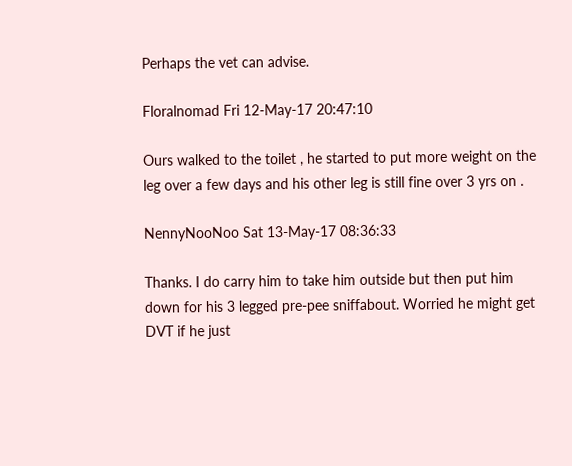Perhaps the vet can advise.

Floralnomad Fri 12-May-17 20:47:10

Ours walked to the toilet , he started to put more weight on the leg over a few days and his other leg is still fine over 3 yrs on .

NennyNooNoo Sat 13-May-17 08:36:33

Thanks. I do carry him to take him outside but then put him down for his 3 legged pre-pee sniffabout. Worried he might get DVT if he just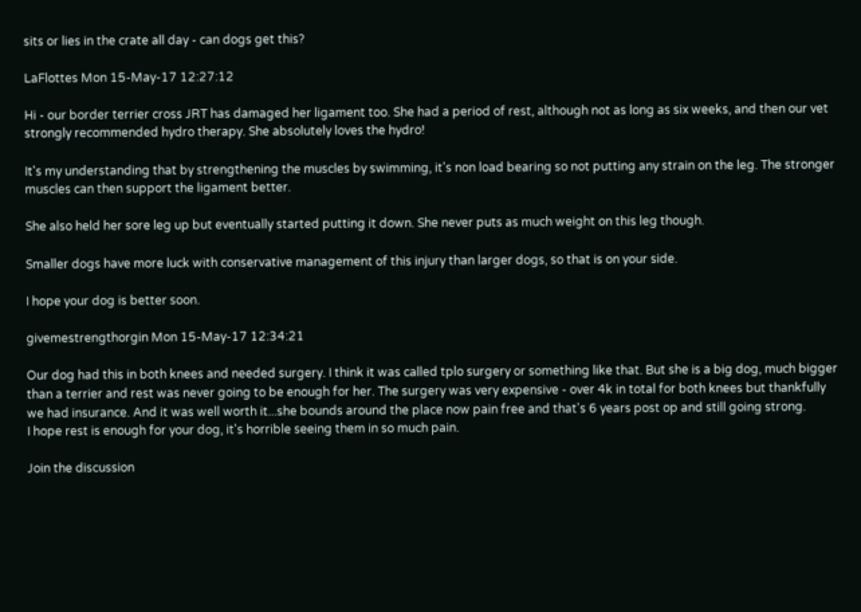sits or lies in the crate all day - can dogs get this?

LaFlottes Mon 15-May-17 12:27:12

Hi - our border terrier cross JRT has damaged her ligament too. She had a period of rest, although not as long as six weeks, and then our vet strongly recommended hydro therapy. She absolutely loves the hydro!

It's my understanding that by strengthening the muscles by swimming, it's non load bearing so not putting any strain on the leg. The stronger muscles can then support the ligament better.

She also held her sore leg up but eventually started putting it down. She never puts as much weight on this leg though.

Smaller dogs have more luck with conservative management of this injury than larger dogs, so that is on your side.

I hope your dog is better soon.

givemestrengthorgin Mon 15-May-17 12:34:21

Our dog had this in both knees and needed surgery. I think it was called tplo surgery or something like that. But she is a big dog, much bigger than a terrier and rest was never going to be enough for her. The surgery was very expensive - over 4k in total for both knees but thankfully we had insurance. And it was well worth it...she bounds around the place now pain free and that's 6 years post op and still going strong.
I hope rest is enough for your dog, it's horrible seeing them in so much pain.

Join the discussion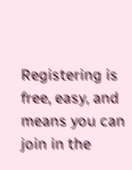Registering is free, easy, and means you can join in the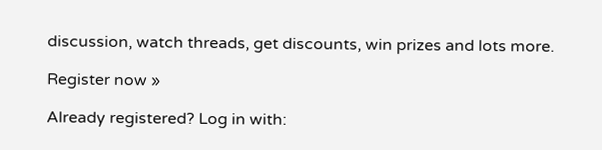discussion, watch threads, get discounts, win prizes and lots more.

Register now »

Already registered? Log in with: